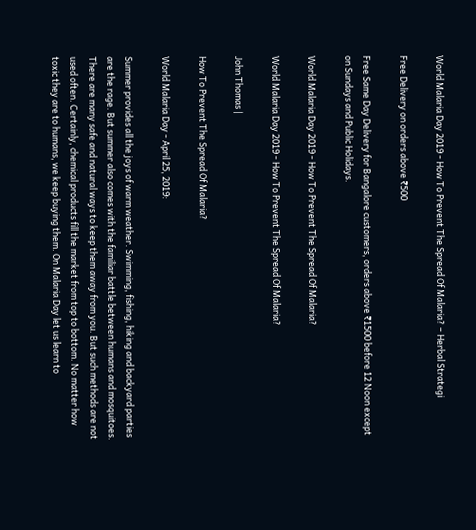World Malaria Day 2019 - How To Prevent The Spread Of Malaria? – Herbal Strategi

Free Delivery on orders above ₹500

Free Same Day Delivery for Bangalore customers, orders above ₹1500 before 12 Noon except on Sundays and Public Holidays.

World Malaria Day 2019 - How To Prevent The Spread Of Malaria?

World Malaria Day 2019 - How To Prevent The Spread Of Malaria?

John Thomas |

How To Prevent The Spread Of Malaria?

World Malaria Day - April 25, 2019:

Summer provides all the joys of warm weather. Swimming, fishing, hiking and backyard parties are the rage. But summer also comes with the familiar battle between humans and mosquitoes. There are many safe and natural ways to keep them away from you. But such methods are not used often. Certainly, chemical products fill the market from top to bottom. No matter how toxic they are to humans, we keep buying them. On Malaria Day let us learn to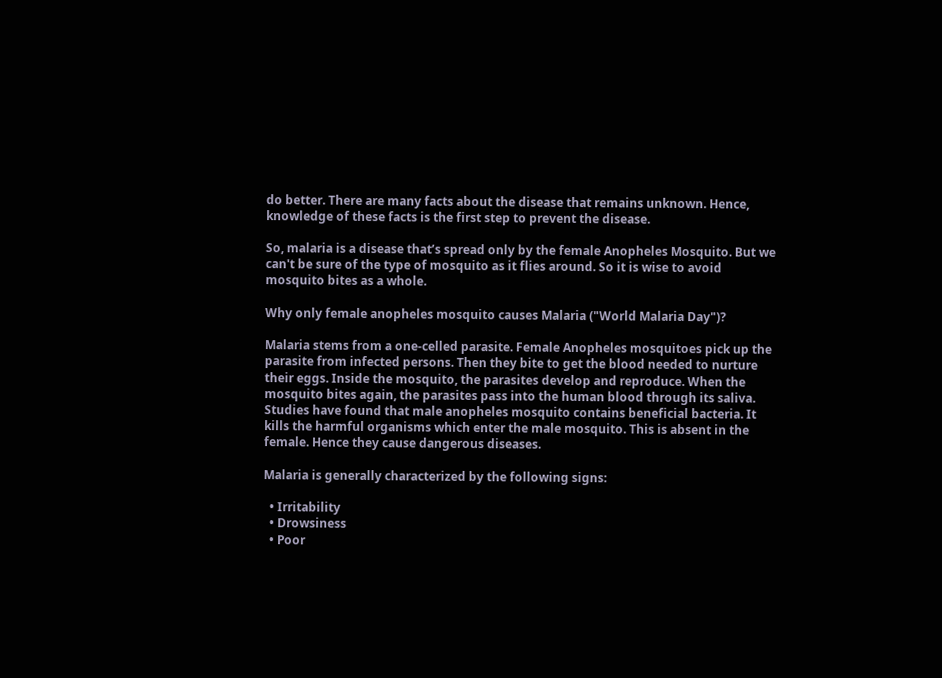do better. There are many facts about the disease that remains unknown. Hence, knowledge of these facts is the first step to prevent the disease.

So, malaria is a disease that’s spread only by the female Anopheles Mosquito. But we can't be sure of the type of mosquito as it flies around. So it is wise to avoid mosquito bites as a whole.

Why only female anopheles mosquito causes Malaria ("World Malaria Day")?

Malaria stems from a one-celled parasite. Female Anopheles mosquitoes pick up the parasite from infected persons. Then they bite to get the blood needed to nurture their eggs. Inside the mosquito, the parasites develop and reproduce. When the mosquito bites again, the parasites pass into the human blood through its saliva. Studies have found that male anopheles mosquito contains beneficial bacteria. It kills the harmful organisms which enter the male mosquito. This is absent in the female. Hence they cause dangerous diseases.

Malaria is generally characterized by the following signs:

  • Irritability
  • Drowsiness
  • Poor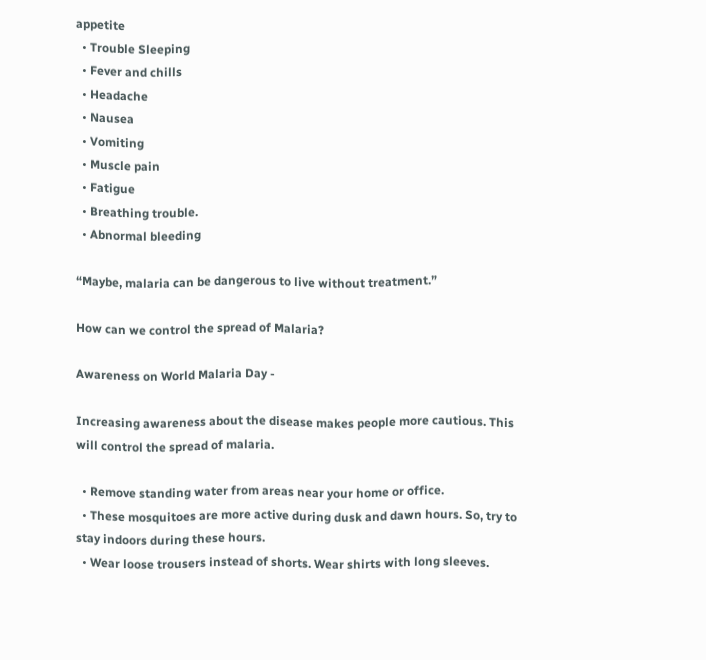appetite
  • Trouble Sleeping
  • Fever and chills
  • Headache
  • Nausea
  • Vomiting
  • Muscle pain
  • Fatigue
  • Breathing trouble.
  • Abnormal bleeding

“Maybe, malaria can be dangerous to live without treatment.”

How can we control the spread of Malaria?

Awareness on World Malaria Day -

Increasing awareness about the disease makes people more cautious. This will control the spread of malaria.

  • Remove standing water from areas near your home or office.
  • These mosquitoes are more active during dusk and dawn hours. So, try to stay indoors during these hours.
  • Wear loose trousers instead of shorts. Wear shirts with long sleeves.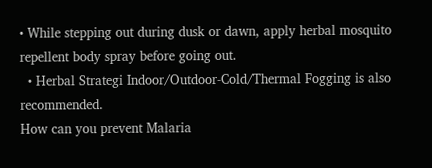• While stepping out during dusk or dawn, apply herbal mosquito repellent body spray before going out.
  • Herbal Strategi Indoor/Outdoor-Cold/Thermal Fogging is also recommended.
How can you prevent Malaria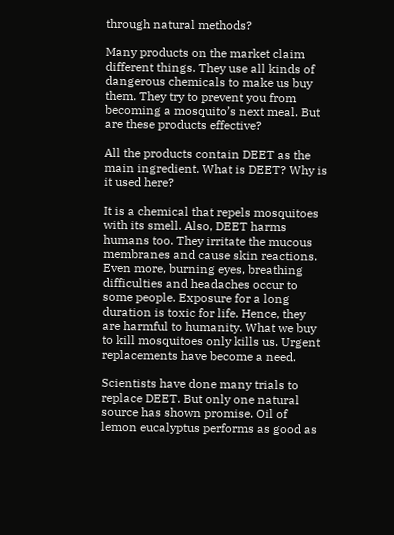through natural methods?

Many products on the market claim different things. They use all kinds of dangerous chemicals to make us buy them. They try to prevent you from becoming a mosquito’s next meal. But are these products effective?

All the products contain DEET as the main ingredient. What is DEET? Why is it used here?

It is a chemical that repels mosquitoes with its smell. Also, DEET harms humans too. They irritate the mucous membranes and cause skin reactions. Even more, burning eyes, breathing difficulties and headaches occur to some people. Exposure for a long duration is toxic for life. Hence, they are harmful to humanity. What we buy to kill mosquitoes only kills us. Urgent replacements have become a need.

Scientists have done many trials to replace DEET. But only one natural source has shown promise. Oil of lemon eucalyptus performs as good as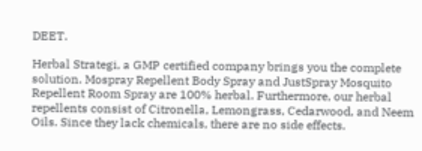DEET.

Herbal Strategi, a GMP certified company brings you the complete solution. Mospray Repellent Body Spray and JustSpray Mosquito Repellent Room Spray are 100% herbal. Furthermore, our herbal repellents consist of Citronella, Lemongrass, Cedarwood, and Neem Oils. Since they lack chemicals, there are no side effects.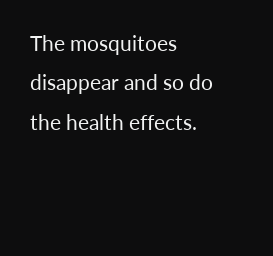The mosquitoes disappear and so do the health effects.